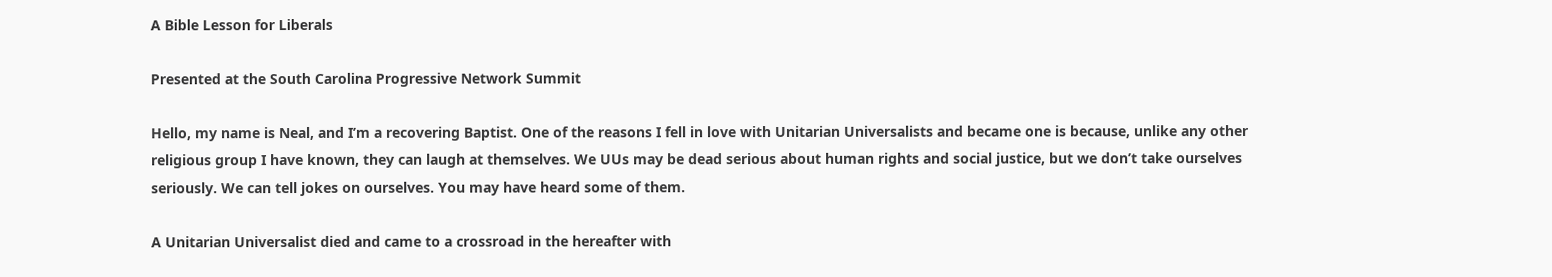A Bible Lesson for Liberals

Presented at the South Carolina Progressive Network Summit

Hello, my name is Neal, and I’m a recovering Baptist. One of the reasons I fell in love with Unitarian Universalists and became one is because, unlike any other religious group I have known, they can laugh at themselves. We UUs may be dead serious about human rights and social justice, but we don’t take ourselves seriously. We can tell jokes on ourselves. You may have heard some of them.

A Unitarian Universalist died and came to a crossroad in the hereafter with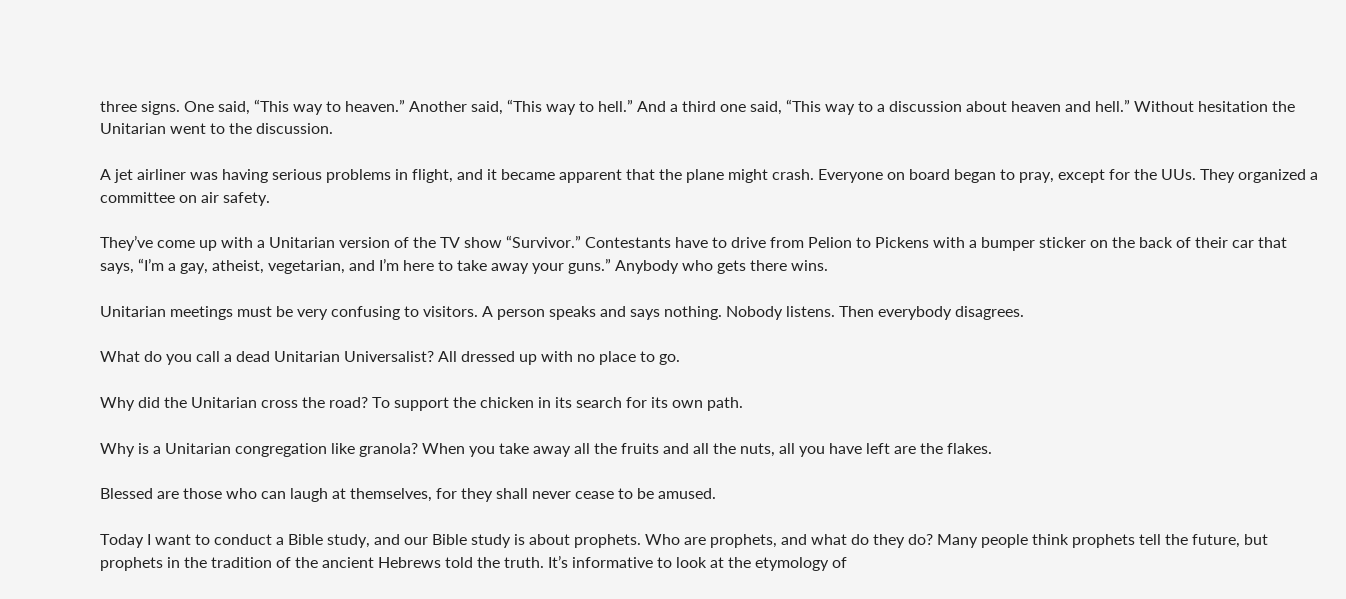three signs. One said, “This way to heaven.” Another said, “This way to hell.” And a third one said, “This way to a discussion about heaven and hell.” Without hesitation the Unitarian went to the discussion.

A jet airliner was having serious problems in flight, and it became apparent that the plane might crash. Everyone on board began to pray, except for the UUs. They organized a committee on air safety.

They’ve come up with a Unitarian version of the TV show “Survivor.” Contestants have to drive from Pelion to Pickens with a bumper sticker on the back of their car that says, “I’m a gay, atheist, vegetarian, and I’m here to take away your guns.” Anybody who gets there wins.

Unitarian meetings must be very confusing to visitors. A person speaks and says nothing. Nobody listens. Then everybody disagrees.

What do you call a dead Unitarian Universalist? All dressed up with no place to go.

Why did the Unitarian cross the road? To support the chicken in its search for its own path.

Why is a Unitarian congregation like granola? When you take away all the fruits and all the nuts, all you have left are the flakes.

Blessed are those who can laugh at themselves, for they shall never cease to be amused.

Today I want to conduct a Bible study, and our Bible study is about prophets. Who are prophets, and what do they do? Many people think prophets tell the future, but prophets in the tradition of the ancient Hebrews told the truth. It’s informative to look at the etymology of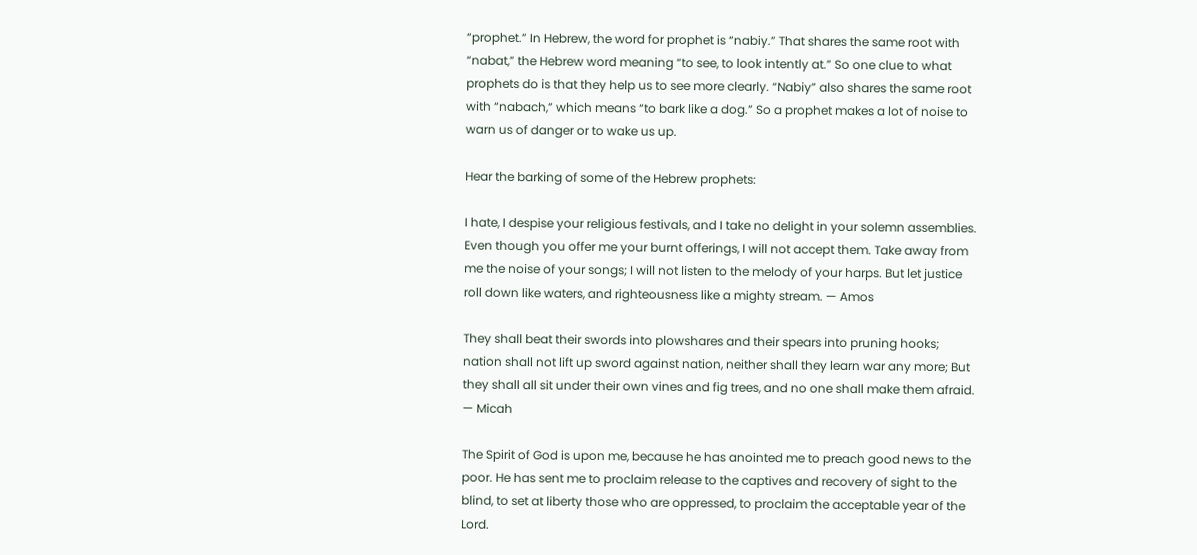“prophet.” In Hebrew, the word for prophet is “nabiy.” That shares the same root with “nabat,” the Hebrew word meaning “to see, to look intently at.” So one clue to what prophets do is that they help us to see more clearly. “Nabiy” also shares the same root with “nabach,” which means “to bark like a dog.” So a prophet makes a lot of noise to warn us of danger or to wake us up.

Hear the barking of some of the Hebrew prophets:

I hate, I despise your religious festivals, and I take no delight in your solemn assemblies. Even though you offer me your burnt offerings, I will not accept them. Take away from me the noise of your songs; I will not listen to the melody of your harps. But let justice roll down like waters, and righteousness like a mighty stream. — Amos

They shall beat their swords into plowshares and their spears into pruning hooks; nation shall not lift up sword against nation, neither shall they learn war any more; But they shall all sit under their own vines and fig trees, and no one shall make them afraid. — Micah

The Spirit of God is upon me, because he has anointed me to preach good news to the poor. He has sent me to proclaim release to the captives and recovery of sight to the blind, to set at liberty those who are oppressed, to proclaim the acceptable year of the Lord.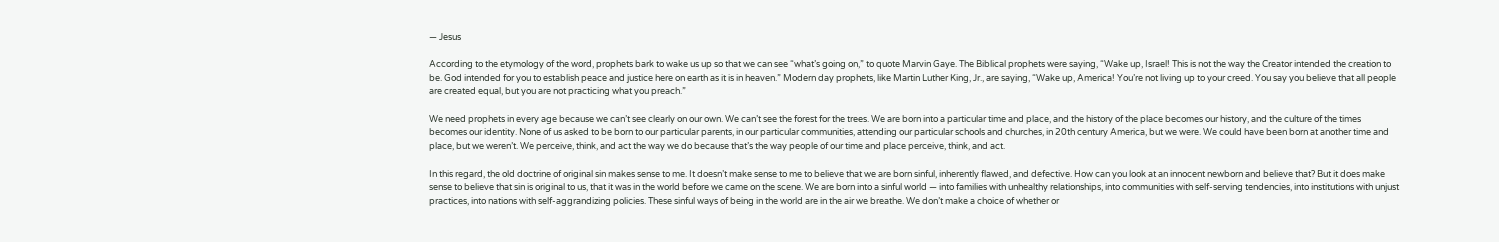— Jesus

According to the etymology of the word, prophets bark to wake us up so that we can see “what’s going on,” to quote Marvin Gaye. The Biblical prophets were saying, “Wake up, Israel! This is not the way the Creator intended the creation to be. God intended for you to establish peace and justice here on earth as it is in heaven.” Modern day prophets, like Martin Luther King, Jr., are saying, “Wake up, America! You’re not living up to your creed. You say you believe that all people are created equal, but you are not practicing what you preach.”

We need prophets in every age because we can’t see clearly on our own. We can’t see the forest for the trees. We are born into a particular time and place, and the history of the place becomes our history, and the culture of the times becomes our identity. None of us asked to be born to our particular parents, in our particular communities, attending our particular schools and churches, in 20th century America, but we were. We could have been born at another time and place, but we weren’t. We perceive, think, and act the way we do because that’s the way people of our time and place perceive, think, and act.

In this regard, the old doctrine of original sin makes sense to me. It doesn’t make sense to me to believe that we are born sinful, inherently flawed, and defective. How can you look at an innocent newborn and believe that? But it does make sense to believe that sin is original to us, that it was in the world before we came on the scene. We are born into a sinful world — into families with unhealthy relationships, into communities with self-serving tendencies, into institutions with unjust practices, into nations with self-aggrandizing policies. These sinful ways of being in the world are in the air we breathe. We don’t make a choice of whether or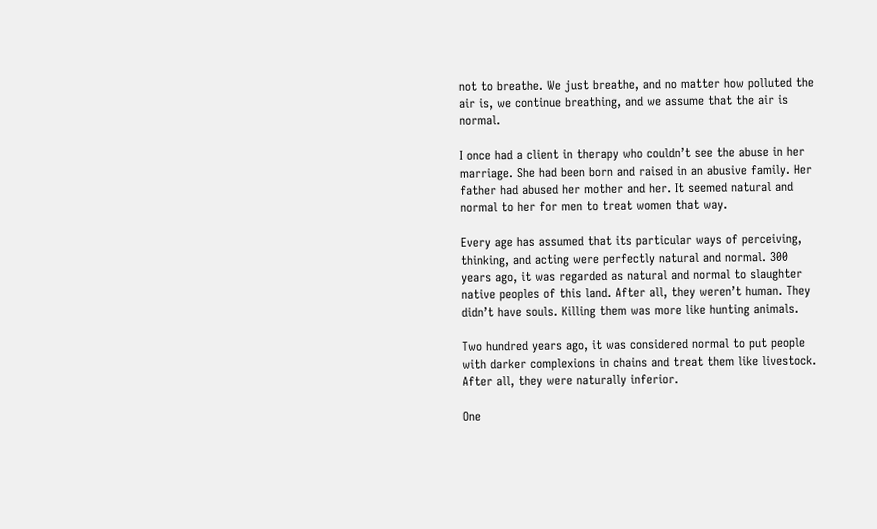not to breathe. We just breathe, and no matter how polluted the air is, we continue breathing, and we assume that the air is normal.

I once had a client in therapy who couldn’t see the abuse in her marriage. She had been born and raised in an abusive family. Her father had abused her mother and her. It seemed natural and normal to her for men to treat women that way.

Every age has assumed that its particular ways of perceiving, thinking, and acting were perfectly natural and normal. 300 years ago, it was regarded as natural and normal to slaughter native peoples of this land. After all, they weren’t human. They didn’t have souls. Killing them was more like hunting animals.

Two hundred years ago, it was considered normal to put people with darker complexions in chains and treat them like livestock. After all, they were naturally inferior.

One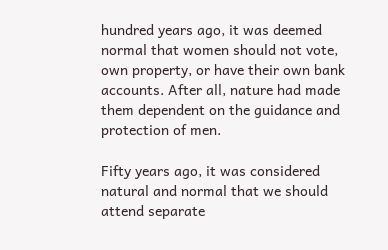hundred years ago, it was deemed normal that women should not vote, own property, or have their own bank accounts. After all, nature had made them dependent on the guidance and protection of men.

Fifty years ago, it was considered natural and normal that we should attend separate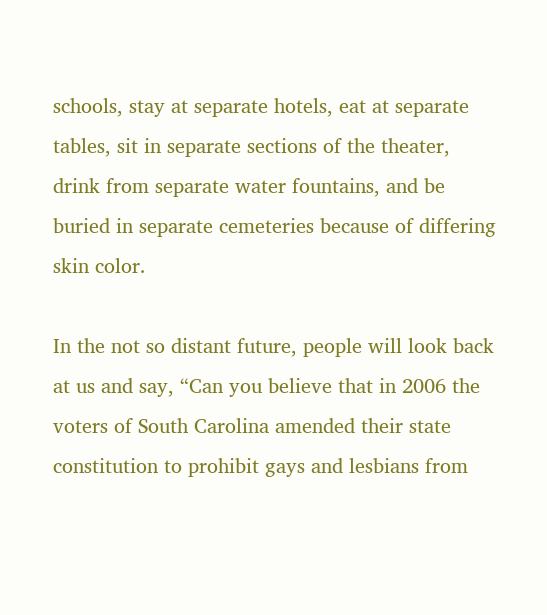schools, stay at separate hotels, eat at separate tables, sit in separate sections of the theater, drink from separate water fountains, and be buried in separate cemeteries because of differing skin color.

In the not so distant future, people will look back at us and say, “Can you believe that in 2006 the voters of South Carolina amended their state constitution to prohibit gays and lesbians from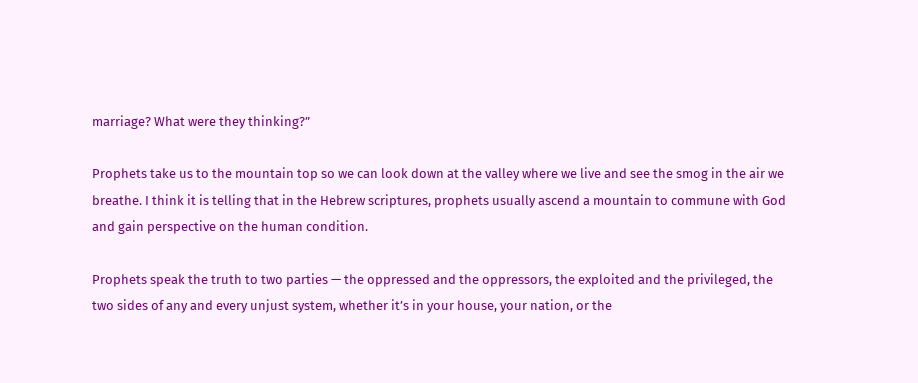marriage? What were they thinking?”

Prophets take us to the mountain top so we can look down at the valley where we live and see the smog in the air we breathe. I think it is telling that in the Hebrew scriptures, prophets usually ascend a mountain to commune with God and gain perspective on the human condition.

Prophets speak the truth to two parties — the oppressed and the oppressors, the exploited and the privileged, the two sides of any and every unjust system, whether it’s in your house, your nation, or the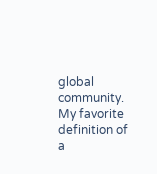global community. My favorite definition of a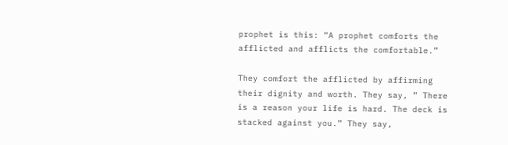prophet is this: “A prophet comforts the afflicted and afflicts the comfortable.”

They comfort the afflicted by affirming their dignity and worth. They say, ” There is a reason your life is hard. The deck is stacked against you.” They say,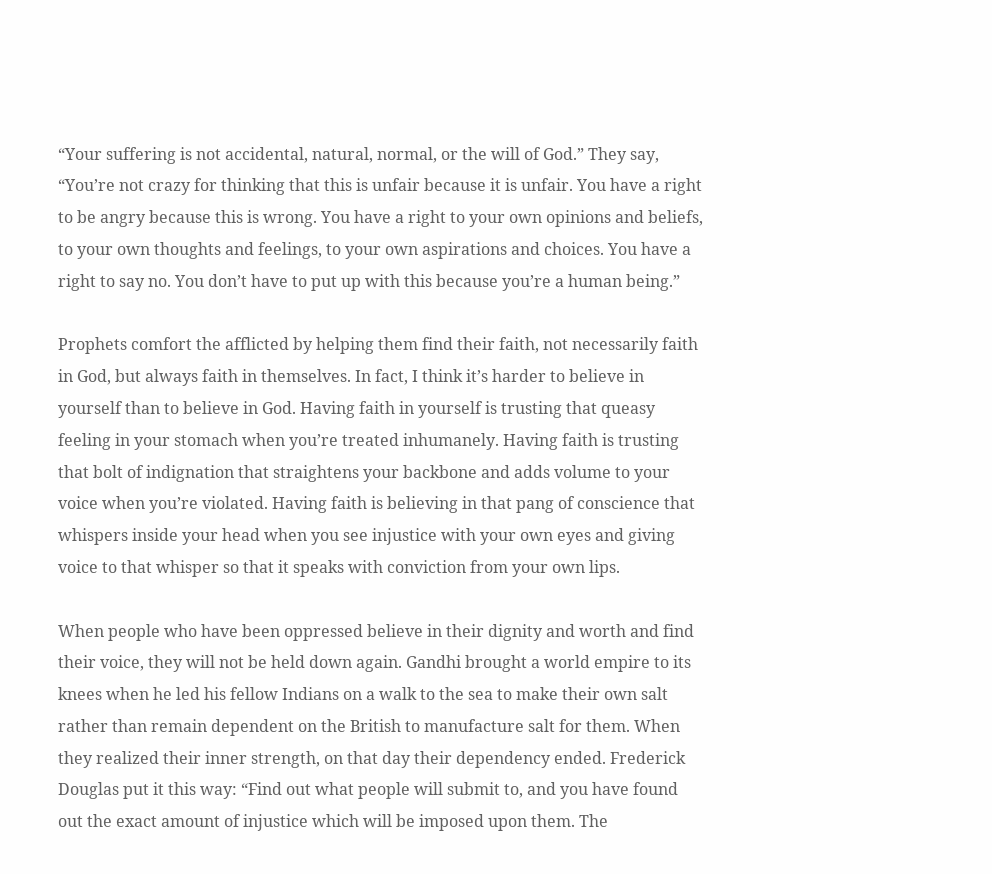“Your suffering is not accidental, natural, normal, or the will of God.” They say, “You’re not crazy for thinking that this is unfair because it is unfair. You have a right to be angry because this is wrong. You have a right to your own opinions and beliefs, to your own thoughts and feelings, to your own aspirations and choices. You have a right to say no. You don’t have to put up with this because you’re a human being.”

Prophets comfort the afflicted by helping them find their faith, not necessarily faith in God, but always faith in themselves. In fact, I think it’s harder to believe in yourself than to believe in God. Having faith in yourself is trusting that queasy feeling in your stomach when you’re treated inhumanely. Having faith is trusting that bolt of indignation that straightens your backbone and adds volume to your voice when you’re violated. Having faith is believing in that pang of conscience that whispers inside your head when you see injustice with your own eyes and giving voice to that whisper so that it speaks with conviction from your own lips.

When people who have been oppressed believe in their dignity and worth and find their voice, they will not be held down again. Gandhi brought a world empire to its knees when he led his fellow Indians on a walk to the sea to make their own salt rather than remain dependent on the British to manufacture salt for them. When they realized their inner strength, on that day their dependency ended. Frederick Douglas put it this way: “Find out what people will submit to, and you have found out the exact amount of injustice which will be imposed upon them. The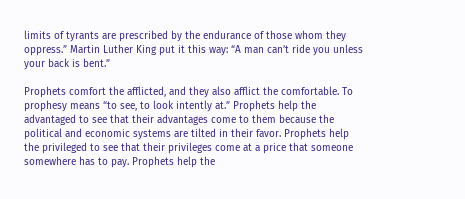limits of tyrants are prescribed by the endurance of those whom they oppress.” Martin Luther King put it this way: “A man can’t ride you unless your back is bent.”

Prophets comfort the afflicted, and they also afflict the comfortable. To prophesy means “to see, to look intently at.” Prophets help the advantaged to see that their advantages come to them because the political and economic systems are tilted in their favor. Prophets help the privileged to see that their privileges come at a price that someone somewhere has to pay. Prophets help the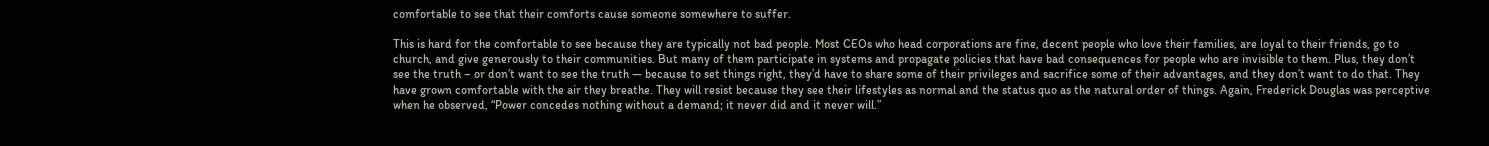comfortable to see that their comforts cause someone somewhere to suffer.

This is hard for the comfortable to see because they are typically not bad people. Most CEOs who head corporations are fine, decent people who love their families, are loyal to their friends, go to church, and give generously to their communities. But many of them participate in systems and propagate policies that have bad consequences for people who are invisible to them. Plus, they don’t see the truth – or don’t want to see the truth — because to set things right, they’d have to share some of their privileges and sacrifice some of their advantages, and they don’t want to do that. They have grown comfortable with the air they breathe. They will resist because they see their lifestyles as normal and the status quo as the natural order of things. Again, Frederick Douglas was perceptive when he observed, “Power concedes nothing without a demand; it never did and it never will.”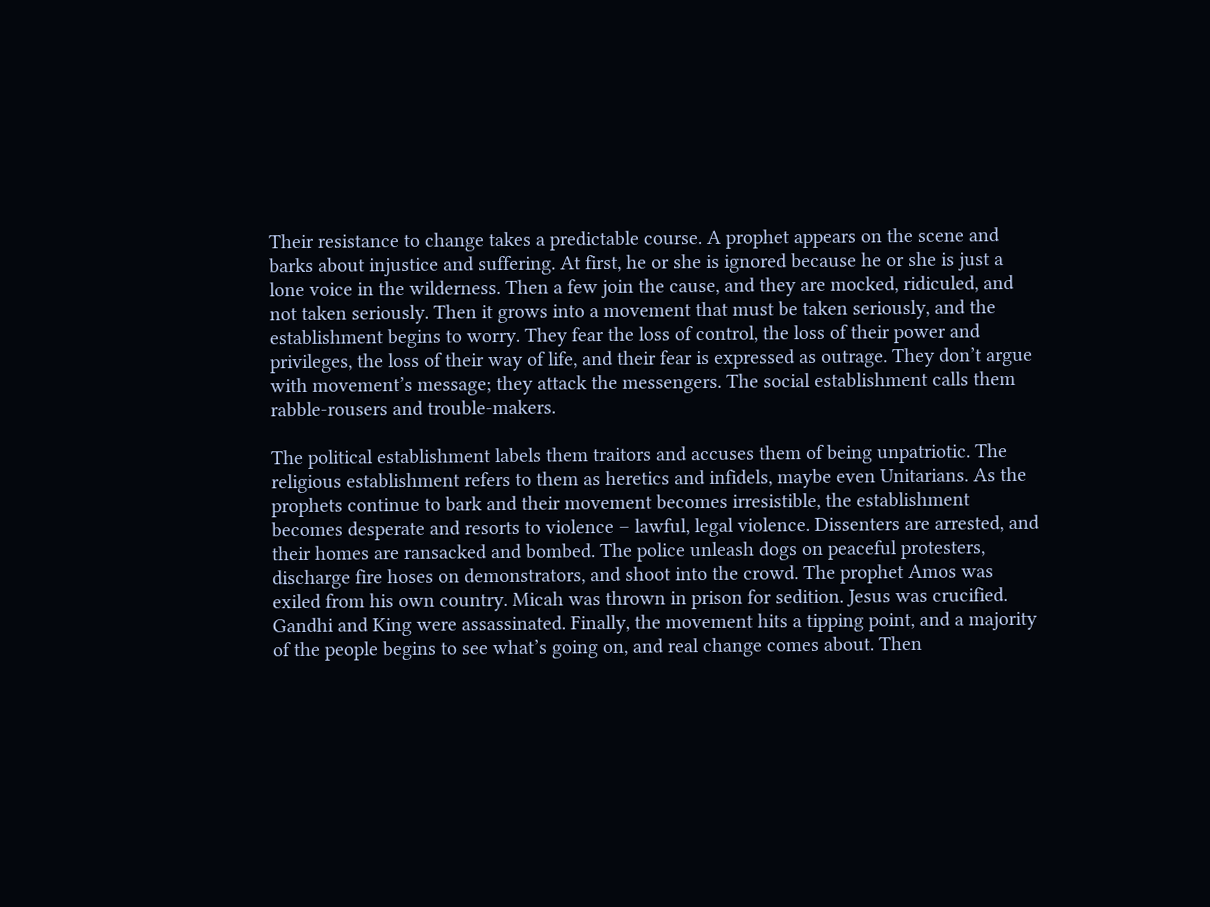Their resistance to change takes a predictable course. A prophet appears on the scene and barks about injustice and suffering. At first, he or she is ignored because he or she is just a lone voice in the wilderness. Then a few join the cause, and they are mocked, ridiculed, and not taken seriously. Then it grows into a movement that must be taken seriously, and the establishment begins to worry. They fear the loss of control, the loss of their power and privileges, the loss of their way of life, and their fear is expressed as outrage. They don’t argue with movement’s message; they attack the messengers. The social establishment calls them rabble-rousers and trouble-makers.

The political establishment labels them traitors and accuses them of being unpatriotic. The religious establishment refers to them as heretics and infidels, maybe even Unitarians. As the prophets continue to bark and their movement becomes irresistible, the establishment becomes desperate and resorts to violence – lawful, legal violence. Dissenters are arrested, and their homes are ransacked and bombed. The police unleash dogs on peaceful protesters, discharge fire hoses on demonstrators, and shoot into the crowd. The prophet Amos was exiled from his own country. Micah was thrown in prison for sedition. Jesus was crucified. Gandhi and King were assassinated. Finally, the movement hits a tipping point, and a majority of the people begins to see what’s going on, and real change comes about. Then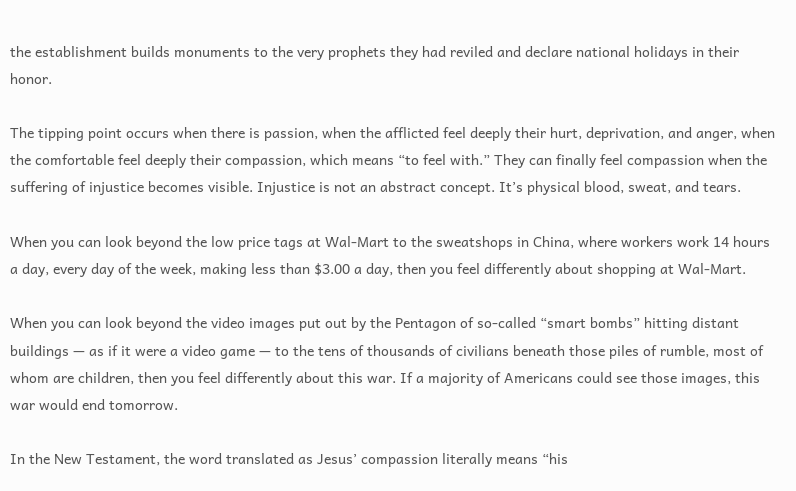the establishment builds monuments to the very prophets they had reviled and declare national holidays in their honor.

The tipping point occurs when there is passion, when the afflicted feel deeply their hurt, deprivation, and anger, when the comfortable feel deeply their compassion, which means “to feel with.” They can finally feel compassion when the suffering of injustice becomes visible. Injustice is not an abstract concept. It’s physical blood, sweat, and tears.

When you can look beyond the low price tags at Wal-Mart to the sweatshops in China, where workers work 14 hours a day, every day of the week, making less than $3.00 a day, then you feel differently about shopping at Wal-Mart.

When you can look beyond the video images put out by the Pentagon of so-called “smart bombs” hitting distant buildings — as if it were a video game — to the tens of thousands of civilians beneath those piles of rumble, most of whom are children, then you feel differently about this war. If a majority of Americans could see those images, this war would end tomorrow.

In the New Testament, the word translated as Jesus’ compassion literally means “his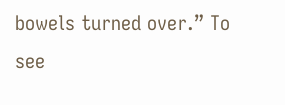bowels turned over.” To see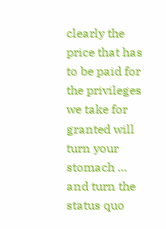clearly the price that has to be paid for the privileges we take for granted will turn your stomach … and turn the status quo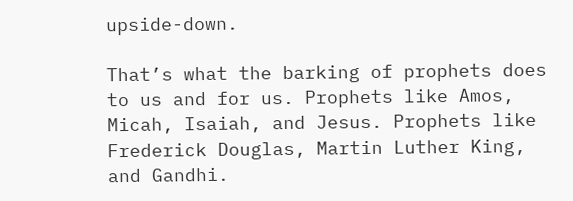upside-down.

That’s what the barking of prophets does to us and for us. Prophets like Amos, Micah, Isaiah, and Jesus. Prophets like Frederick Douglas, Martin Luther King, and Gandhi.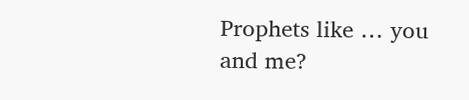Prophets like … you and me?